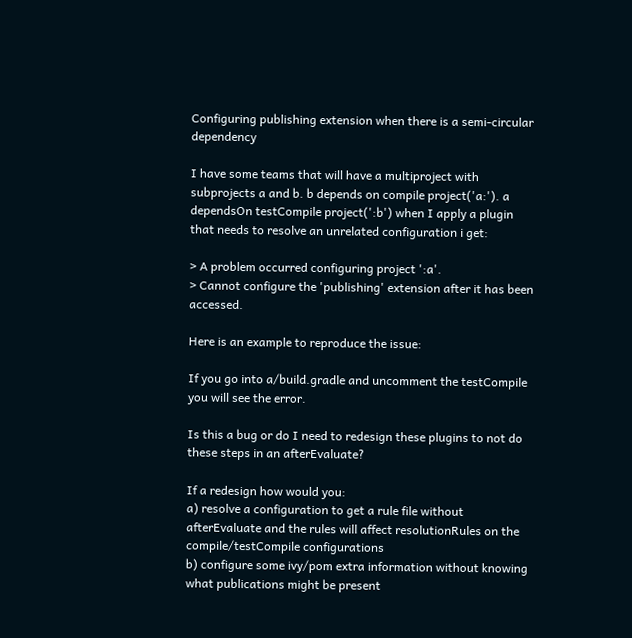Configuring publishing extension when there is a semi-circular dependency

I have some teams that will have a multiproject with subprojects a and b. b depends on compile project('a:'). a dependsOn testCompile project(':b') when I apply a plugin that needs to resolve an unrelated configuration i get:

> A problem occurred configuring project ':a'.
> Cannot configure the 'publishing' extension after it has been accessed.

Here is an example to reproduce the issue:

If you go into a/build.gradle and uncomment the testCompile you will see the error.

Is this a bug or do I need to redesign these plugins to not do these steps in an afterEvaluate?

If a redesign how would you:
a) resolve a configuration to get a rule file without afterEvaluate and the rules will affect resolutionRules on the compile/testCompile configurations
b) configure some ivy/pom extra information without knowing what publications might be present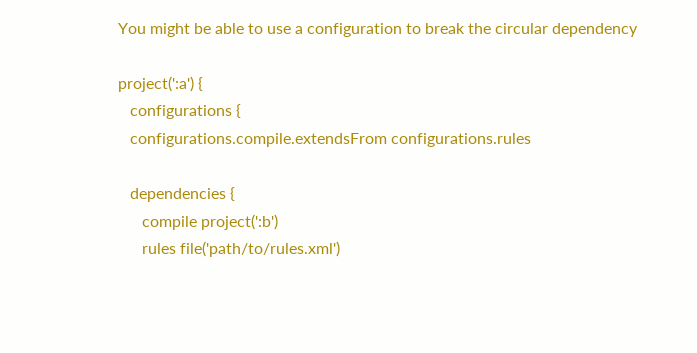You might be able to use a configuration to break the circular dependency

project(':a') {
   configurations {
   configurations.compile.extendsFrom configurations.rules

   dependencies {
      compile project(':b')
      rules file('path/to/rules.xml')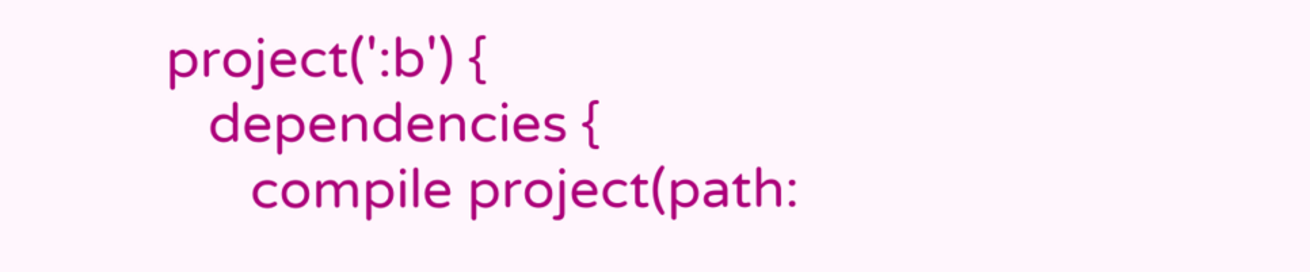project(':b') {
   dependencies {
      compile project(path: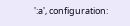':a', configuration: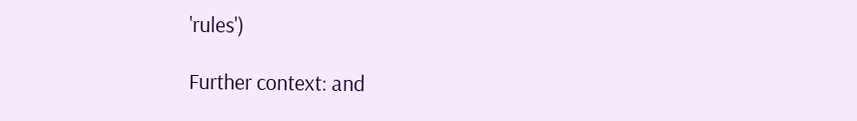'rules')

Further context: and